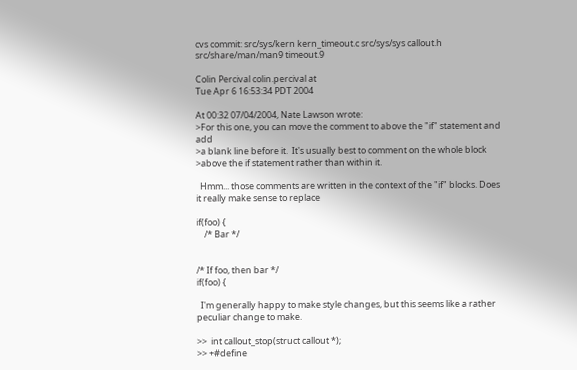cvs commit: src/sys/kern kern_timeout.c src/sys/sys callout.h src/share/man/man9 timeout.9

Colin Percival colin.percival at
Tue Apr 6 16:53:34 PDT 2004

At 00:32 07/04/2004, Nate Lawson wrote:
>For this one, you can move the comment to above the "if" statement and add
>a blank line before it.  It's usually best to comment on the whole block
>above the if statement rather than within it.

  Hmm... those comments are written in the context of the "if" blocks. Does
it really make sense to replace

if(foo) {
    /* Bar */


/* If foo, then bar */
if(foo) {

  I'm generally happy to make style changes, but this seems like a rather
peculiar change to make.

>>  int callout_stop(struct callout *);
>> +#define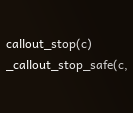callout_stop(c)         _callout_stop_safe(c,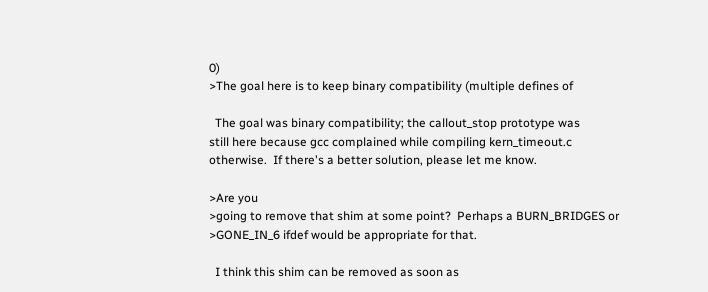0)
>The goal here is to keep binary compatibility (multiple defines of

  The goal was binary compatibility; the callout_stop prototype was
still here because gcc complained while compiling kern_timeout.c
otherwise.  If there's a better solution, please let me know.

>Are you
>going to remove that shim at some point?  Perhaps a BURN_BRIDGES or
>GONE_IN_6 ifdef would be appropriate for that.

  I think this shim can be removed as soon as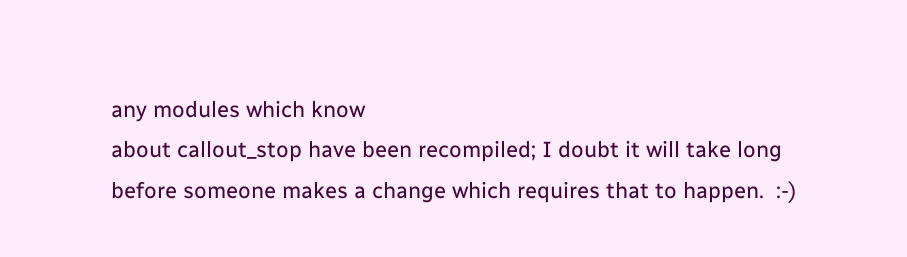any modules which know
about callout_stop have been recompiled; I doubt it will take long
before someone makes a change which requires that to happen.  :-)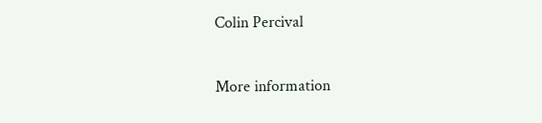Colin Percival

More information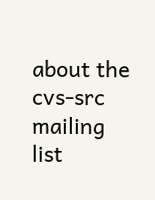about the cvs-src mailing list